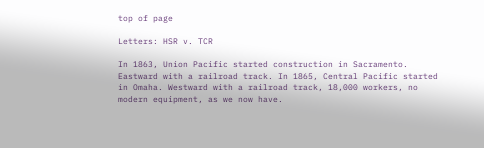top of page

Letters: HSR v. TCR

In 1863, Union Pacific started construction in Sacramento. Eastward with a railroad track. In 1865, Central Pacific started in Omaha. Westward with a railroad track, 18,000 workers, no modern equipment, as we now have.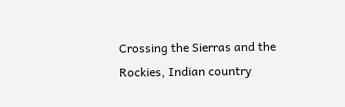Crossing the Sierras and the Rockies, Indian country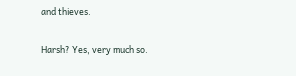and thieves.

Harsh? Yes, very much so.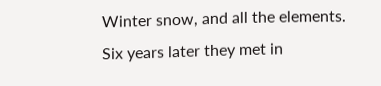Winter snow, and all the elements. Six years later they met in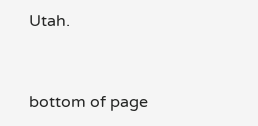Utah.


bottom of page